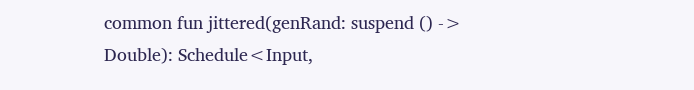common fun jittered(genRand: suspend () -> Double): Schedule<Input,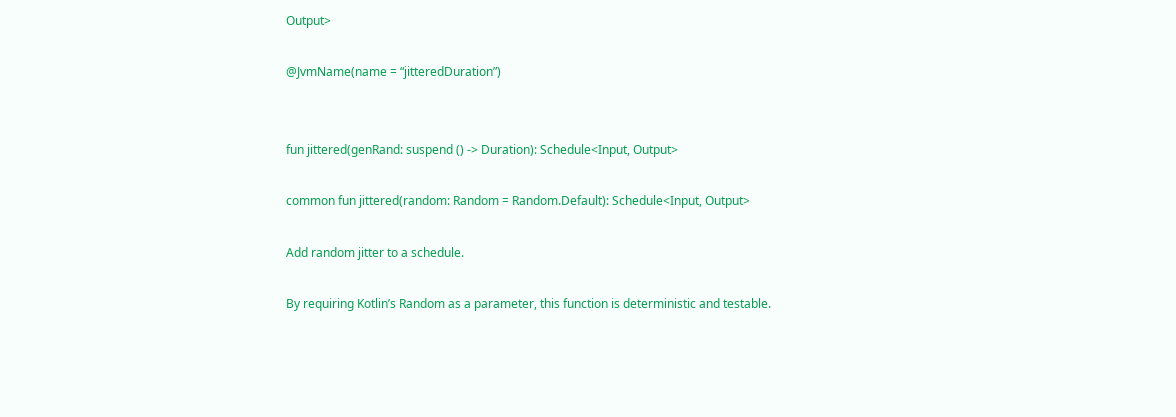Output>

@JvmName(name = “jitteredDuration”)


fun jittered(genRand: suspend () -> Duration): Schedule<Input, Output>

common fun jittered(random: Random = Random.Default): Schedule<Input, Output>

Add random jitter to a schedule.

By requiring Kotlin’s Random as a parameter, this function is deterministic and testable.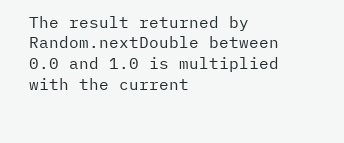The result returned by Random.nextDouble between 0.0 and 1.0 is multiplied with the current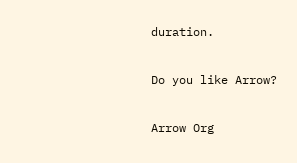duration.

Do you like Arrow?

Arrow Org